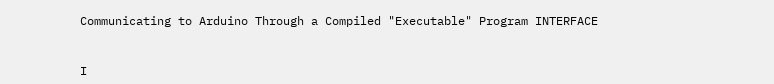Communicating to Arduino Through a Compiled "Executable" Program INTERFACE


I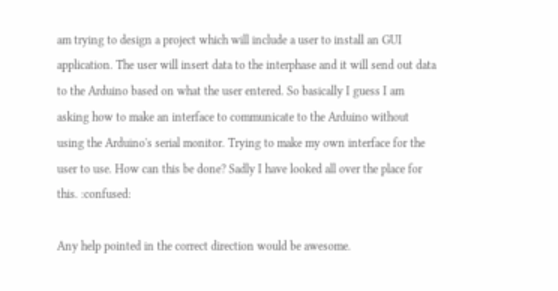am trying to design a project which will include a user to install an GUI application. The user will insert data to the interphase and it will send out data to the Arduino based on what the user entered. So basically I guess I am asking how to make an interface to communicate to the Arduino without using the Arduino's serial monitor. Trying to make my own interface for the user to use. How can this be done? Sadly I have looked all over the place for this. :confused:

Any help pointed in the correct direction would be awesome.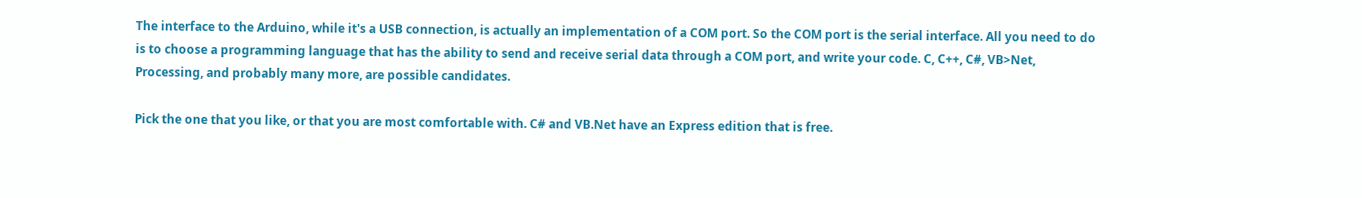The interface to the Arduino, while it's a USB connection, is actually an implementation of a COM port. So the COM port is the serial interface. All you need to do is to choose a programming language that has the ability to send and receive serial data through a COM port, and write your code. C, C++, C#, VB>Net, Processing, and probably many more, are possible candidates.

Pick the one that you like, or that you are most comfortable with. C# and VB.Net have an Express edition that is free.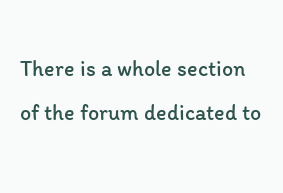There is a whole section of the forum dedicated to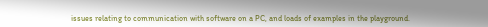issues relating to communication with software on a PC, and loads of examples in the playground.